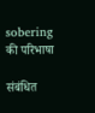sobering की परिभाषा

संबंधित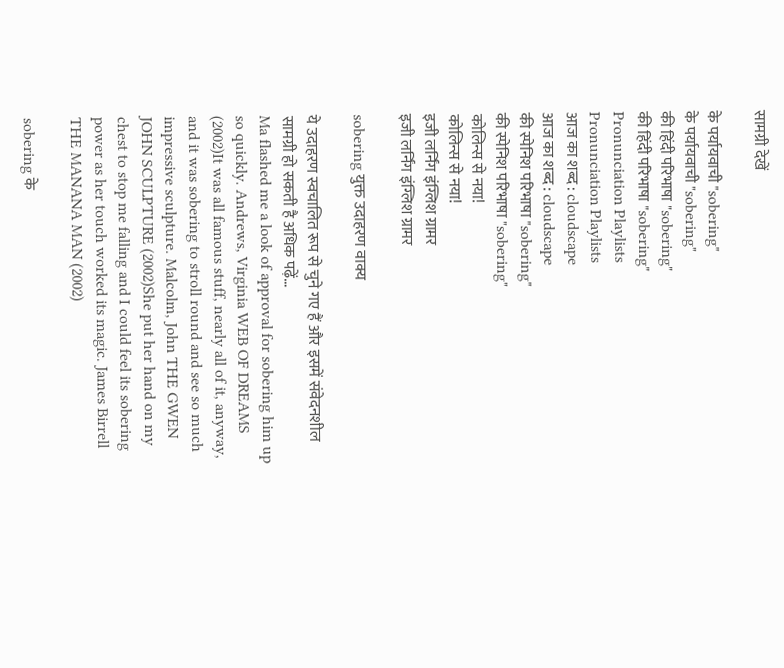सामग्री देखें

के पर्यायवाची "sobering"
के पर्यायवाची "sobering"
की हिंदी परिभाषा "sobering"
की हिंदी परिभाषा "sobering"
Pronunciation Playlists
Pronunciation Playlists
आज का शब्द : cloudscape
आज का शब्द : cloudscape
की स्पेनिश परिभाषा "sobering"
की स्पेनिश परिभाषा "sobering"
कोलिन्स से नया!
कोलिन्स से नया!
इजी लर्निंग इंग्लिश ग्रामर
इजी लर्निंग इंग्लिश ग्रामर

sobering युक्त उदाहरण वाक्य

ये उदाहरण स्वचालित रूप से चुने गए हैं और इसमें संवेदनशील सामग्री हो सकती है अधिक पढ़ें…
Ma flashed me a look of approval for sobering him up so quickly. Andrews, Virginia WEB OF DREAMS (2002)It was all famous stuff, nearly all of it, anyway, and it was sobering to stroll round and see so much impressive sculpture. Malcolm, John THE GWEN JOHN SCULPTURE (2002)She put her hand on my chest to stop me falling and I could feel its sobering power as her touch worked its magic. James Birrell THE MANANA MAN (2002)

sobering के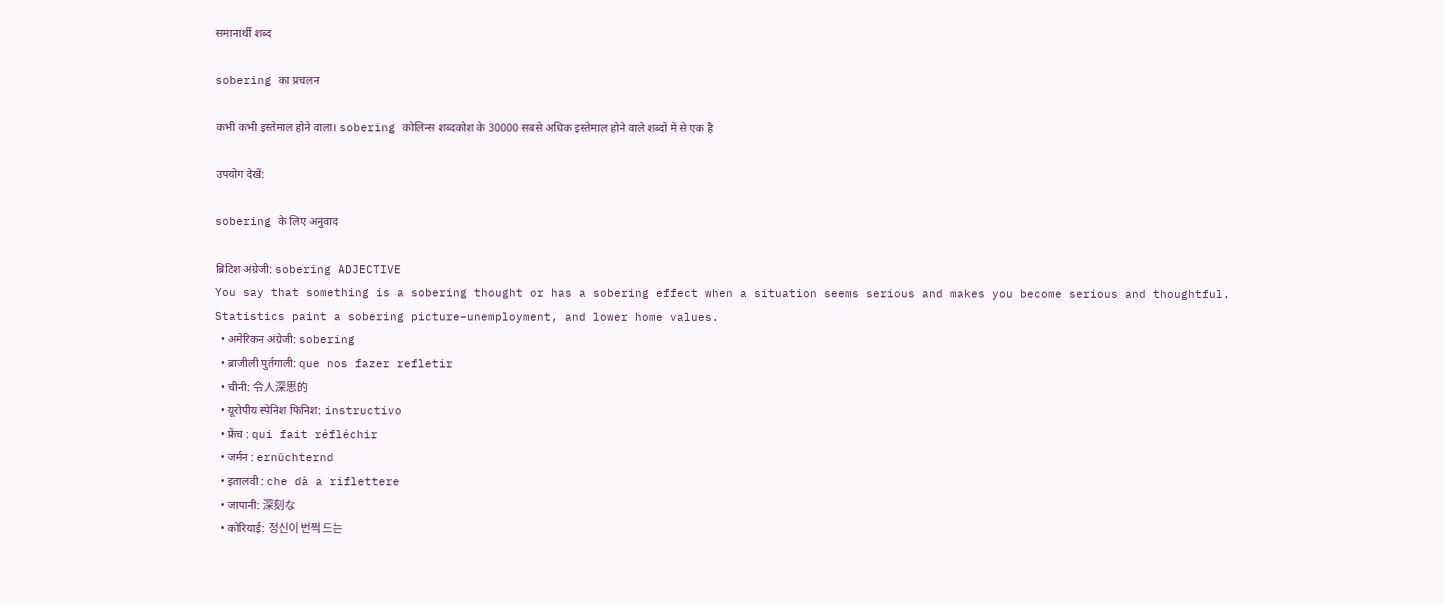समानार्थी शब्द

sobering का प्रचलन

कभी कभी इस्तेमाल होने वाला। sobering कोलिन्स शब्दकोश के 30000 सबसे अधिक इस्तेमाल होने वाले शब्दों में से एक है

उपयोग देखें:

sobering के लिए अनुवाद

ब्रिटिश अंग्रेजी: sobering ADJECTIVE
You say that something is a sobering thought or has a sobering effect when a situation seems serious and makes you become serious and thoughtful.
Statistics paint a sobering picture–unemployment, and lower home values.
  • अमेरिकन अंग्रेजी: sobering
  • ब्राजीली पुर्तगाली: que nos fazer refletir
  • चीनी: 令人深思的
  • यूरोपीय स्पेनिश फिनिश: instructivo
  • फ्रेंच : qui fait réfléchir
  • जर्मन : ernüchternd
  • इतालवी : che dà a riflettere
  • जापानी: 深刻な
  • कोरियाई: 정신이 번쩍 드는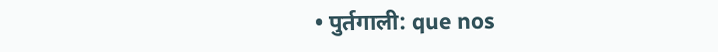• पुर्तगाली: que nos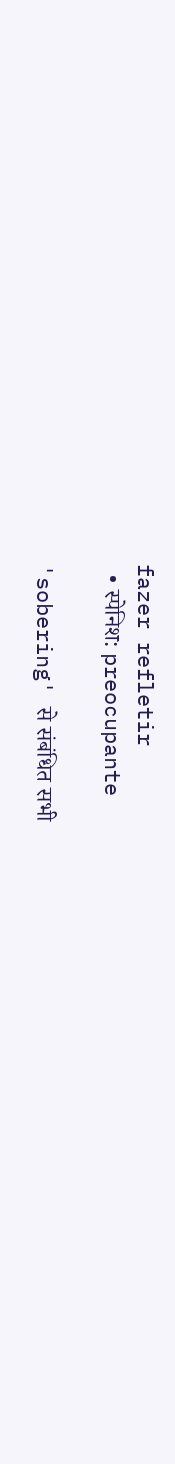fazer refletir
  • स्पेनिश: preocupante

'sobering' से संबंधित सभी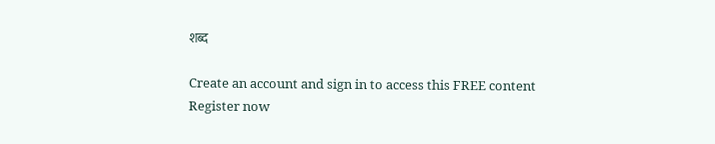शब्द

Create an account and sign in to access this FREE content
Register now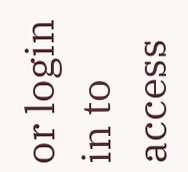or login in to access